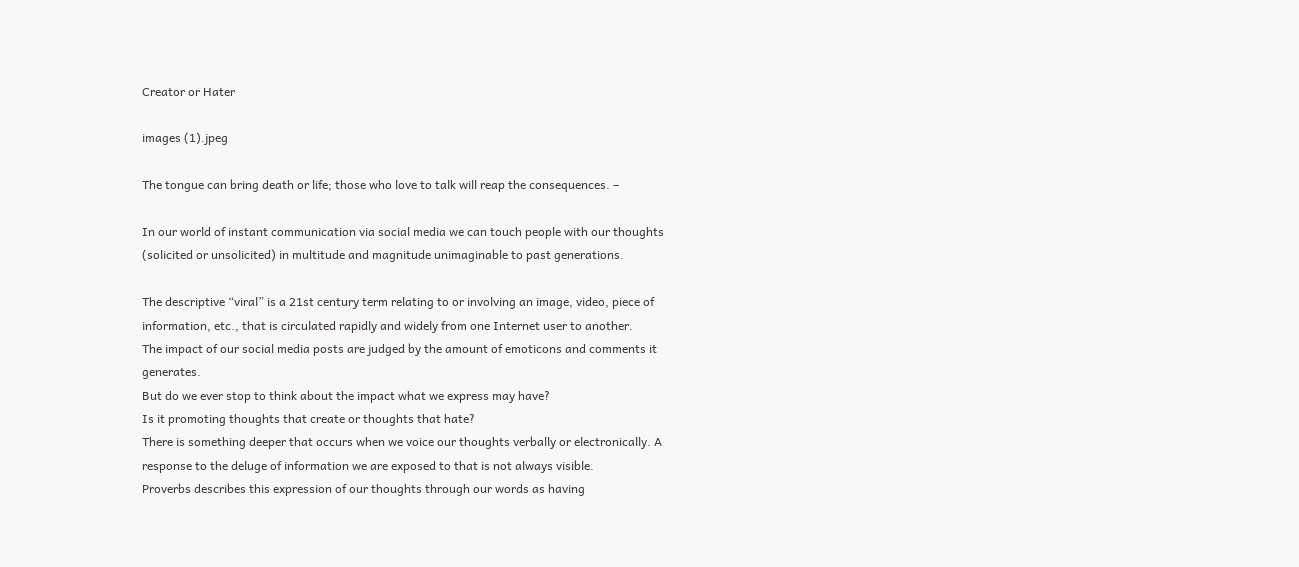Creator or Hater

images (1).jpeg

The tongue can bring death or life; those who love to talk will reap the consequences. –

In our world of instant communication via social media we can touch people with our thoughts (solicited or unsolicited) in multitude and magnitude unimaginable to past generations.

The descriptive “viral” is a 21st century term relating to or involving an image, video, piece of information, etc., that is circulated rapidly and widely from one Internet user to another.
The impact of our social media posts are judged by the amount of emoticons and comments it generates.
But do we ever stop to think about the impact what we express may have?
Is it promoting thoughts that create or thoughts that hate?
There is something deeper that occurs when we voice our thoughts verbally or electronically. A response to the deluge of information we are exposed to that is not always visible.
Proverbs describes this expression of our thoughts through our words as having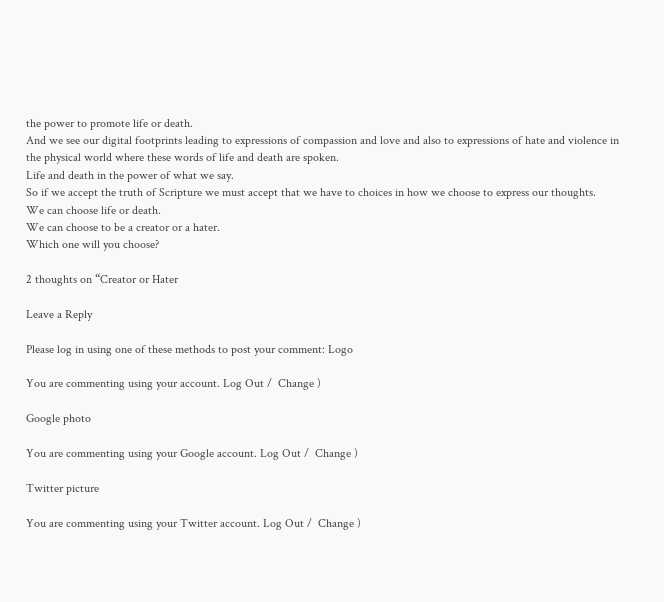the power to promote life or death.
And we see our digital footprints leading to expressions of compassion and love and also to expressions of hate and violence in the physical world where these words of life and death are spoken.
Life and death in the power of what we say.
So if we accept the truth of Scripture we must accept that we have to choices in how we choose to express our thoughts.
We can choose life or death.
We can choose to be a creator or a hater.
Which one will you choose?

2 thoughts on “Creator or Hater

Leave a Reply

Please log in using one of these methods to post your comment: Logo

You are commenting using your account. Log Out /  Change )

Google photo

You are commenting using your Google account. Log Out /  Change )

Twitter picture

You are commenting using your Twitter account. Log Out /  Change )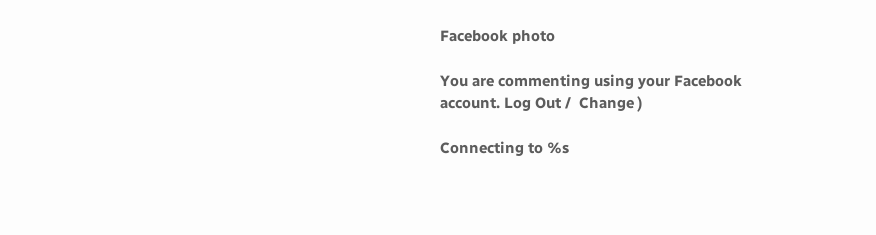Facebook photo

You are commenting using your Facebook account. Log Out /  Change )

Connecting to %s